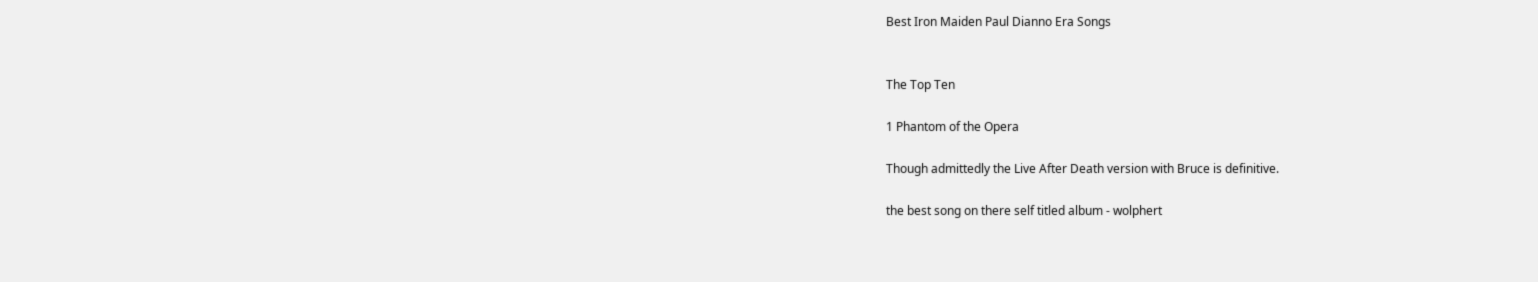Best Iron Maiden Paul Dianno Era Songs


The Top Ten

1 Phantom of the Opera

Though admittedly the Live After Death version with Bruce is definitive.

the best song on there self titled album - wolphert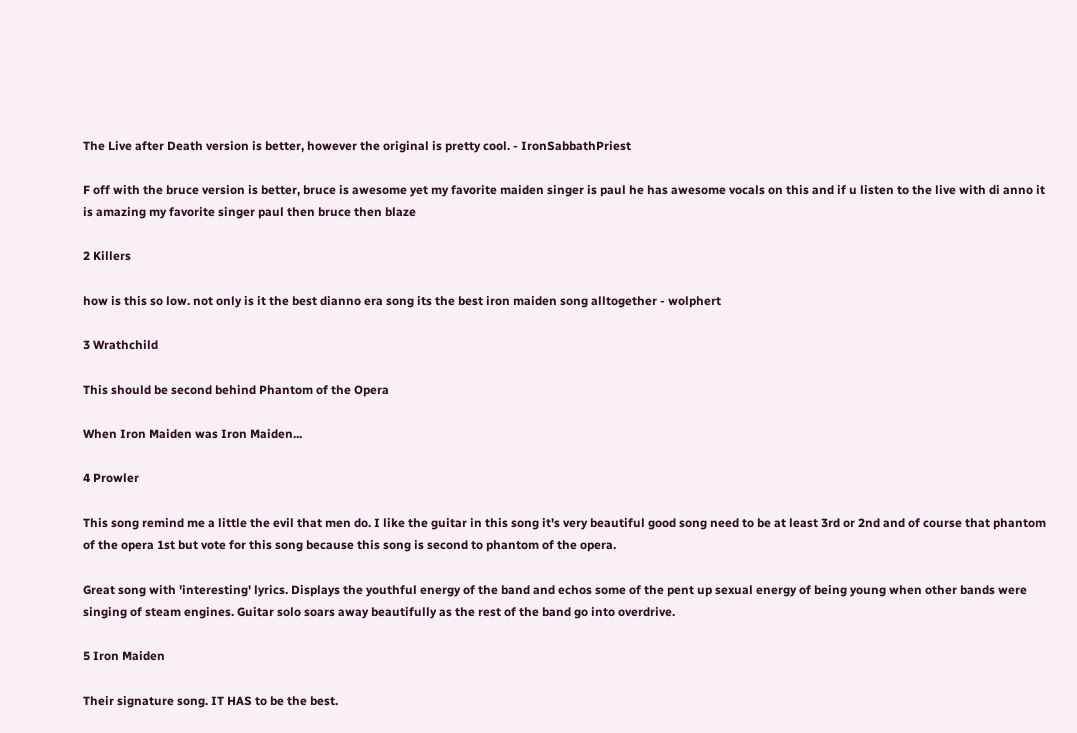The Live after Death version is better, however the original is pretty cool. - IronSabbathPriest

F off with the bruce version is better, bruce is awesome yet my favorite maiden singer is paul he has awesome vocals on this and if u listen to the live with di anno it is amazing my favorite singer paul then bruce then blaze

2 Killers

how is this so low. not only is it the best dianno era song its the best iron maiden song alltogether - wolphert

3 Wrathchild

This should be second behind Phantom of the Opera

When Iron Maiden was Iron Maiden...

4 Prowler

This song remind me a little the evil that men do. I like the guitar in this song it's very beautiful good song need to be at least 3rd or 2nd and of course that phantom of the opera 1st but vote for this song because this song is second to phantom of the opera.

Great song with 'interesting' lyrics. Displays the youthful energy of the band and echos some of the pent up sexual energy of being young when other bands were singing of steam engines. Guitar solo soars away beautifully as the rest of the band go into overdrive.

5 Iron Maiden

Their signature song. IT HAS to be the best.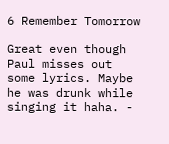6 Remember Tomorrow

Great even though Paul misses out some lyrics. Maybe he was drunk while singing it haha. -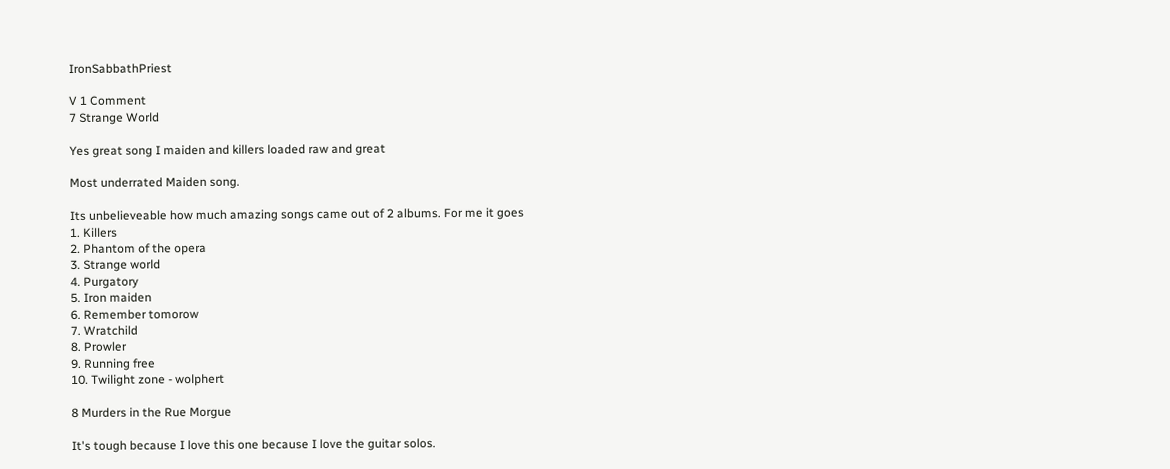IronSabbathPriest

V 1 Comment
7 Strange World

Yes great song I maiden and killers loaded raw and great

Most underrated Maiden song.

Its unbelieveable how much amazing songs came out of 2 albums. For me it goes
1. Killers
2. Phantom of the opera
3. Strange world
4. Purgatory
5. Iron maiden
6. Remember tomorow
7. Wratchild
8. Prowler
9. Running free
10. Twilight zone - wolphert

8 Murders in the Rue Morgue

It's tough because I love this one because I love the guitar solos.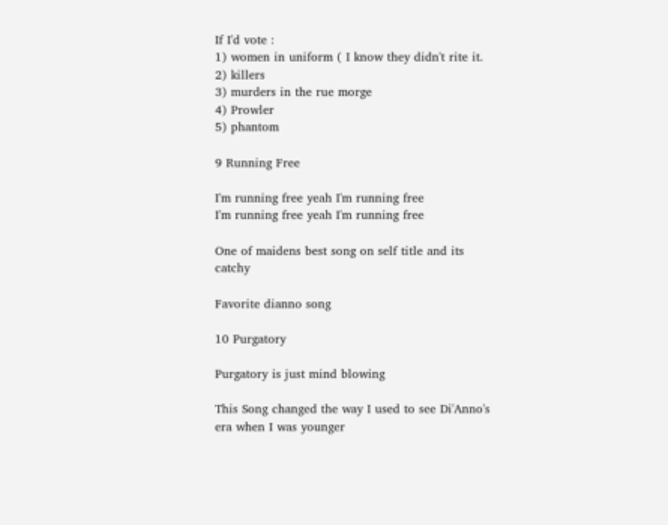If I'd vote :
1) women in uniform ( I know they didn't rite it.
2) killers
3) murders in the rue morge
4) Prowler
5) phantom

9 Running Free

I'm running free yeah I'm running free
I'm running free yeah I'm running free

One of maidens best song on self title and its catchy

Favorite dianno song

10 Purgatory

Purgatory is just mind blowing

This Song changed the way I used to see Di'Anno's era when I was younger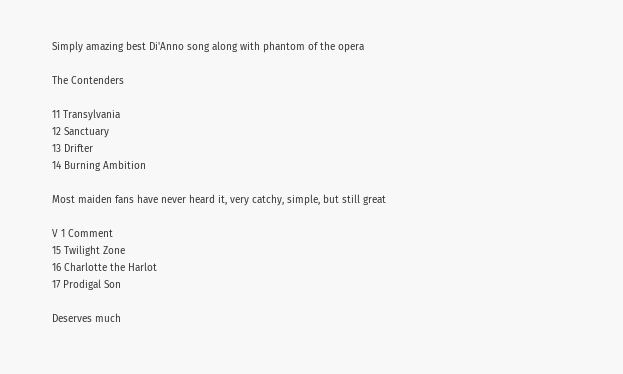Simply amazing best Di'Anno song along with phantom of the opera

The Contenders

11 Transylvania
12 Sanctuary
13 Drifter
14 Burning Ambition

Most maiden fans have never heard it, very catchy, simple, but still great

V 1 Comment
15 Twilight Zone
16 Charlotte the Harlot
17 Prodigal Son

Deserves much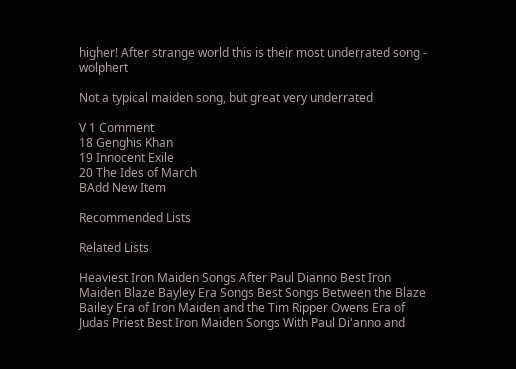higher! After strange world this is their most underrated song - wolphert

Not a typical maiden song, but great very underrated

V 1 Comment
18 Genghis Khan
19 Innocent Exile
20 The Ides of March
BAdd New Item

Recommended Lists

Related Lists

Heaviest Iron Maiden Songs After Paul Dianno Best Iron Maiden Blaze Bayley Era Songs Best Songs Between the Blaze Bailey Era of Iron Maiden and the Tim Ripper Owens Era of Judas Priest Best Iron Maiden Songs With Paul Di'anno and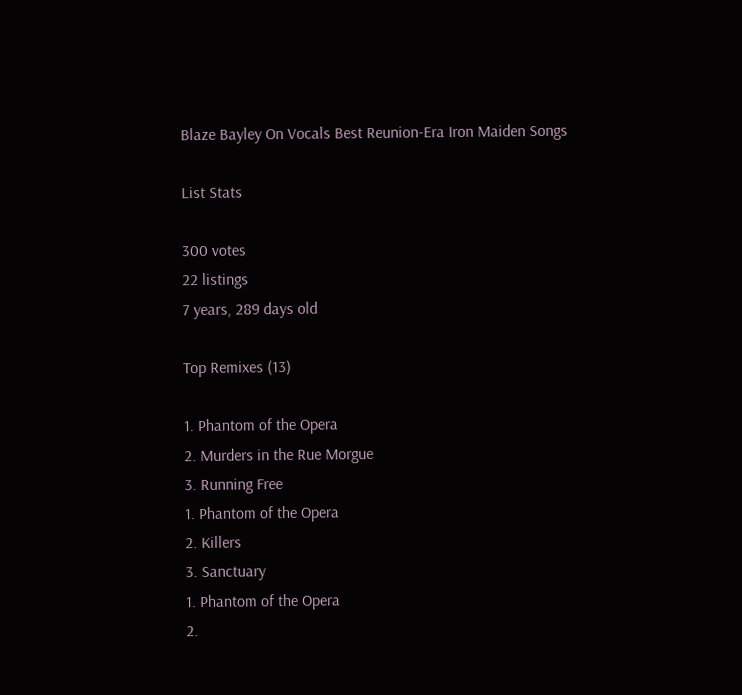Blaze Bayley On Vocals Best Reunion-Era Iron Maiden Songs

List Stats

300 votes
22 listings
7 years, 289 days old

Top Remixes (13)

1. Phantom of the Opera
2. Murders in the Rue Morgue
3. Running Free
1. Phantom of the Opera
2. Killers
3. Sanctuary
1. Phantom of the Opera
2.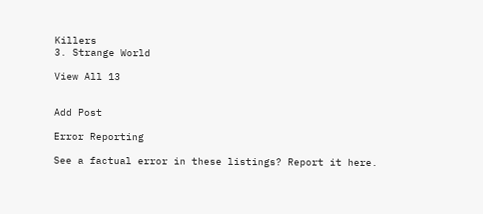Killers
3. Strange World

View All 13


Add Post

Error Reporting

See a factual error in these listings? Report it here.